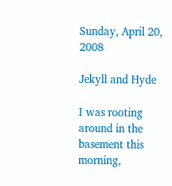Sunday, April 20, 2008

Jekyll and Hyde

I was rooting around in the basement this morning,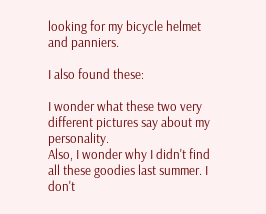looking for my bicycle helmet and panniers.

I also found these:

I wonder what these two very different pictures say about my personality.
Also, I wonder why I didn't find all these goodies last summer. I don't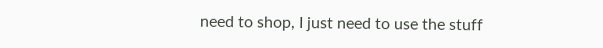need to shop, I just need to use the stuff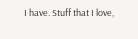I have. Stuff that I love,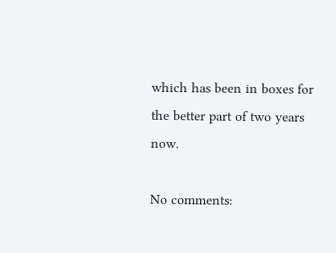which has been in boxes for the better part of two years now.

No comments: